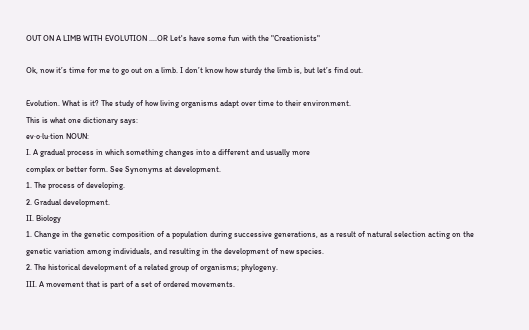OUT ON A LIMB WITH EVOLUTION ....OR Let's have some fun with the "Creationists"

Ok, now it’s time for me to go out on a limb. I don’t know how sturdy the limb is, but let’s find out.

Evolution. What is it? The study of how living organisms adapt over time to their environment.
This is what one dictionary says:
ev·o·lu·tion NOUN:
I. A gradual process in which something changes into a different and usually more
complex or better form. See Synonyms at development.
1. The process of developing.
2. Gradual development.
II. Biology
1. Change in the genetic composition of a population during successive generations, as a result of natural selection acting on the genetic variation among individuals, and resulting in the development of new species.
2. The historical development of a related group of organisms; phylogeny.
III. A movement that is part of a set of ordered movements.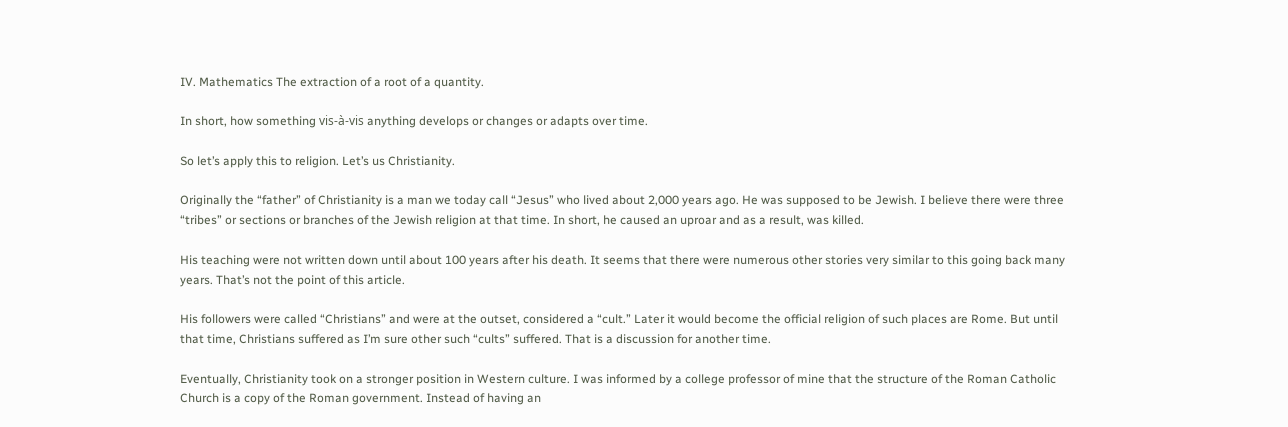IV. Mathematics The extraction of a root of a quantity.

In short, how something vis-à-vis anything develops or changes or adapts over time.

So let’s apply this to religion. Let’s us Christianity.

Originally the “father” of Christianity is a man we today call “Jesus” who lived about 2,000 years ago. He was supposed to be Jewish. I believe there were three “tribes” or sections or branches of the Jewish religion at that time. In short, he caused an uproar and as a result, was killed.

His teaching were not written down until about 100 years after his death. It seems that there were numerous other stories very similar to this going back many years. That’s not the point of this article.

His followers were called “Christians” and were at the outset, considered a “cult.” Later it would become the official religion of such places are Rome. But until that time, Christians suffered as I’m sure other such “cults” suffered. That is a discussion for another time.

Eventually, Christianity took on a stronger position in Western culture. I was informed by a college professor of mine that the structure of the Roman Catholic Church is a copy of the Roman government. Instead of having an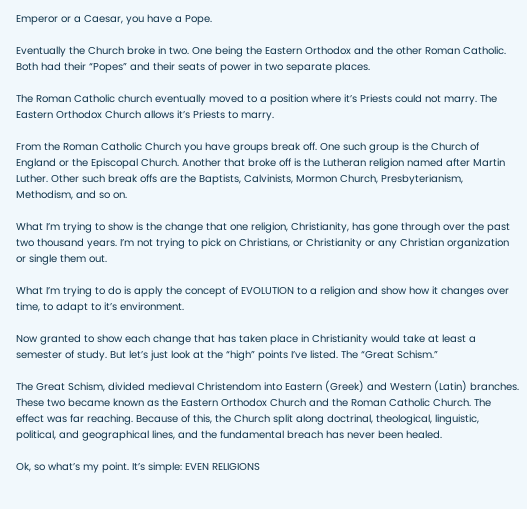Emperor or a Caesar, you have a Pope.

Eventually the Church broke in two. One being the Eastern Orthodox and the other Roman Catholic. Both had their “Popes” and their seats of power in two separate places.

The Roman Catholic church eventually moved to a position where it’s Priests could not marry. The Eastern Orthodox Church allows it’s Priests to marry.

From the Roman Catholic Church you have groups break off. One such group is the Church of England or the Episcopal Church. Another that broke off is the Lutheran religion named after Martin Luther. Other such break offs are the Baptists, Calvinists, Mormon Church, Presbyterianism, Methodism, and so on.

What I’m trying to show is the change that one religion, Christianity, has gone through over the past two thousand years. I’m not trying to pick on Christians, or Christianity or any Christian organization or single them out.

What I’m trying to do is apply the concept of EVOLUTION to a religion and show how it changes over time, to adapt to it’s environment.

Now granted to show each change that has taken place in Christianity would take at least a semester of study. But let’s just look at the “high” points I’ve listed. The “Great Schism.”

The Great Schism, divided medieval Christendom into Eastern (Greek) and Western (Latin) branches. These two became known as the Eastern Orthodox Church and the Roman Catholic Church. The effect was far reaching. Because of this, the Church split along doctrinal, theological, linguistic, political, and geographical lines, and the fundamental breach has never been healed.

Ok, so what’s my point. It’s simple: EVEN RELIGIONS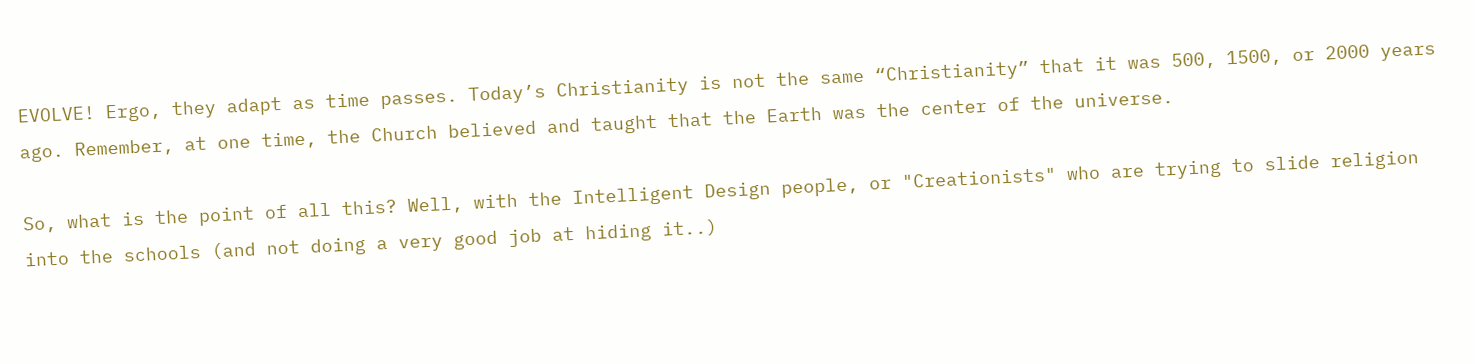EVOLVE! Ergo, they adapt as time passes. Today’s Christianity is not the same “Christianity” that it was 500, 1500, or 2000 years ago. Remember, at one time, the Church believed and taught that the Earth was the center of the universe.

So, what is the point of all this? Well, with the Intelligent Design people, or "Creationists" who are trying to slide religion into the schools (and not doing a very good job at hiding it..)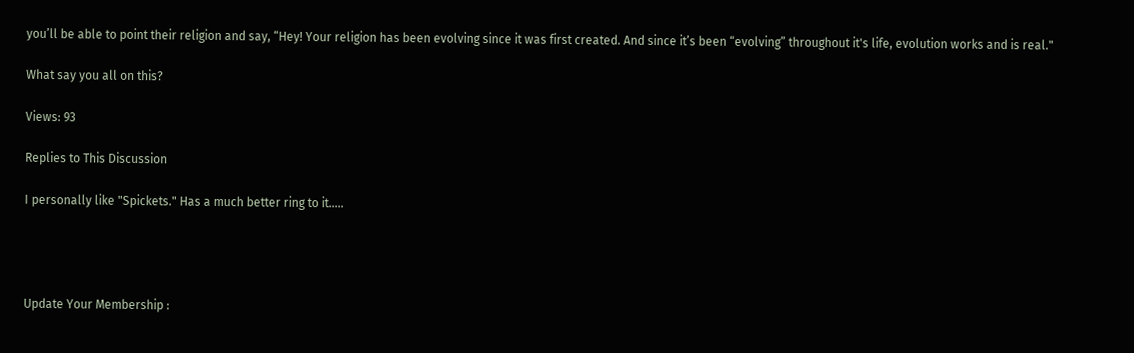you’ll be able to point their religion and say, “Hey! Your religion has been evolving since it was first created. And since it’s been “evolving” throughout it's life, evolution works and is real."

What say you all on this?

Views: 93

Replies to This Discussion

I personally like "Spickets." Has a much better ring to it.....




Update Your Membership :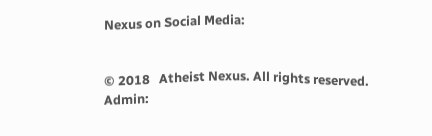Nexus on Social Media:


© 2018   Atheist Nexus. All rights reserved. Admin: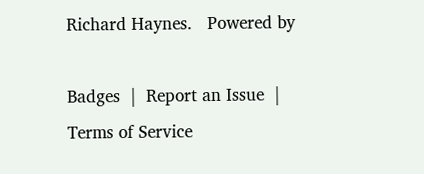Richard Haynes.   Powered by

Badges  |  Report an Issue  |  Terms of Service